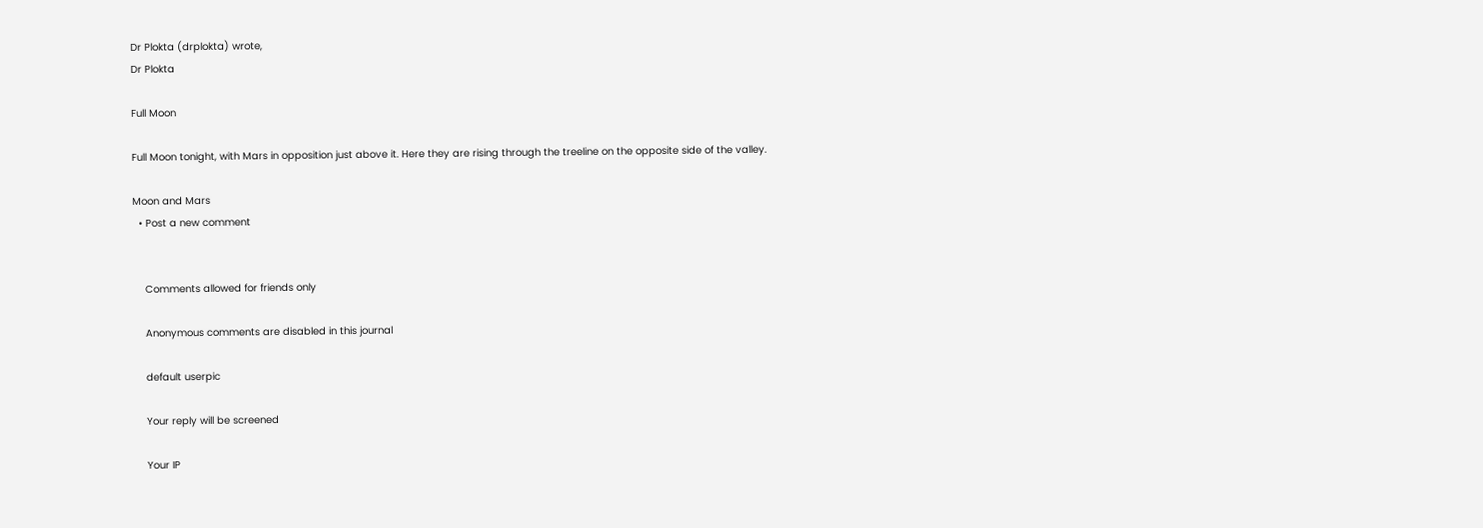Dr Plokta (drplokta) wrote,
Dr Plokta

Full Moon

Full Moon tonight, with Mars in opposition just above it. Here they are rising through the treeline on the opposite side of the valley.

Moon and Mars
  • Post a new comment


    Comments allowed for friends only

    Anonymous comments are disabled in this journal

    default userpic

    Your reply will be screened

    Your IP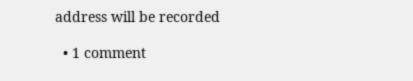address will be recorded

  • 1 comment